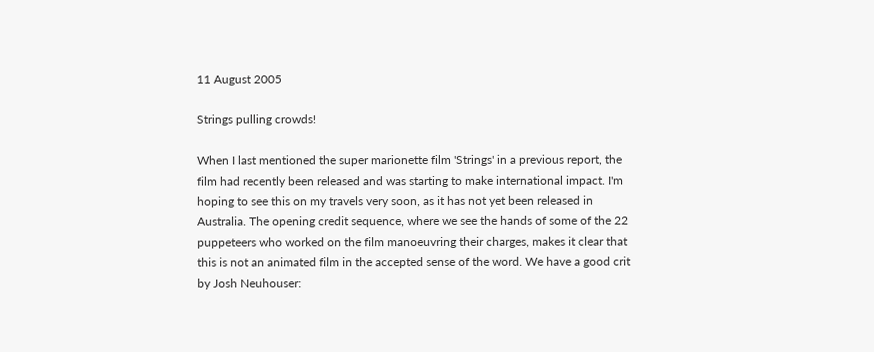11 August 2005

Strings pulling crowds!

When I last mentioned the super marionette film 'Strings' in a previous report, the film had recently been released and was starting to make international impact. I'm hoping to see this on my travels very soon, as it has not yet been released in Australia. The opening credit sequence, where we see the hands of some of the 22 puppeteers who worked on the film manoeuvring their charges, makes it clear that this is not an animated film in the accepted sense of the word. We have a good crit by Josh Neuhouser: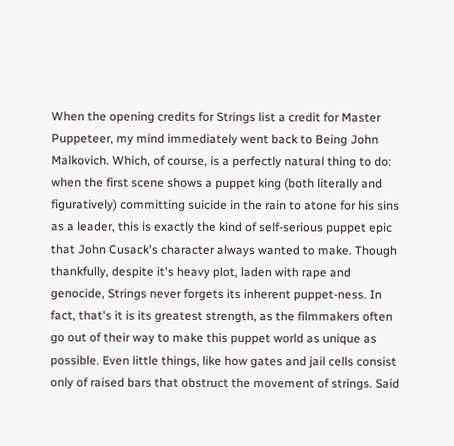When the opening credits for Strings list a credit for Master Puppeteer, my mind immediately went back to Being John Malkovich. Which, of course, is a perfectly natural thing to do: when the first scene shows a puppet king (both literally and figuratively) committing suicide in the rain to atone for his sins as a leader, this is exactly the kind of self-serious puppet epic that John Cusack's character always wanted to make. Though thankfully, despite it's heavy plot, laden with rape and genocide, Strings never forgets its inherent puppet-ness. In fact, that's it is its greatest strength, as the filmmakers often go out of their way to make this puppet world as unique as possible. Even little things, like how gates and jail cells consist only of raised bars that obstruct the movement of strings. Said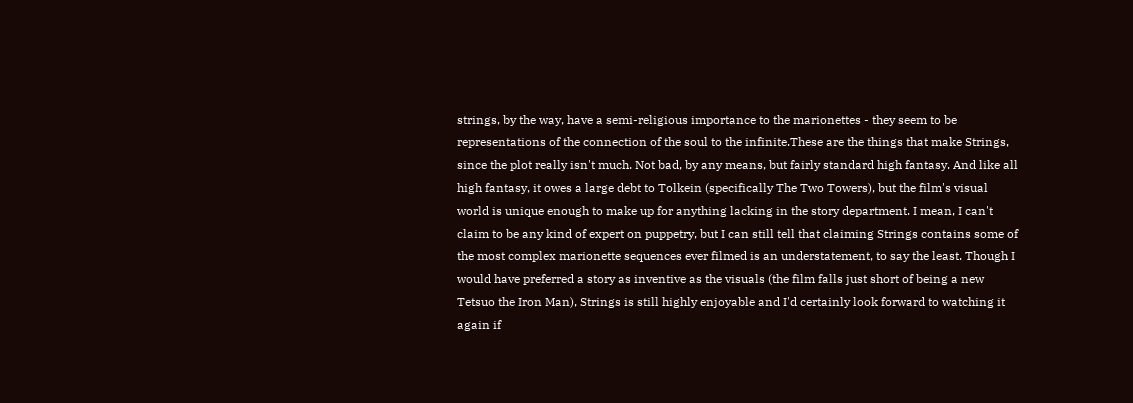strings, by the way, have a semi-religious importance to the marionettes - they seem to be representations of the connection of the soul to the infinite.These are the things that make Strings, since the plot really isn't much. Not bad, by any means, but fairly standard high fantasy. And like all high fantasy, it owes a large debt to Tolkein (specifically The Two Towers), but the film's visual world is unique enough to make up for anything lacking in the story department. I mean, I can't claim to be any kind of expert on puppetry, but I can still tell that claiming Strings contains some of the most complex marionette sequences ever filmed is an understatement, to say the least. Though I would have preferred a story as inventive as the visuals (the film falls just short of being a new Tetsuo the Iron Man), Strings is still highly enjoyable and I'd certainly look forward to watching it again if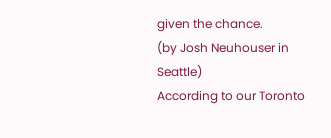given the chance.
(by Josh Neuhouser in Seattle)
According to our Toronto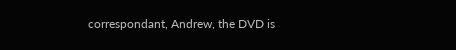correspondant, Andrew, the DVD is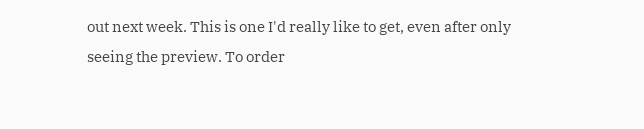out next week. This is one I'd really like to get, even after only seeing the preview. To order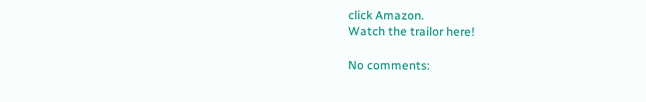click Amazon.
Watch the trailor here!

No comments: